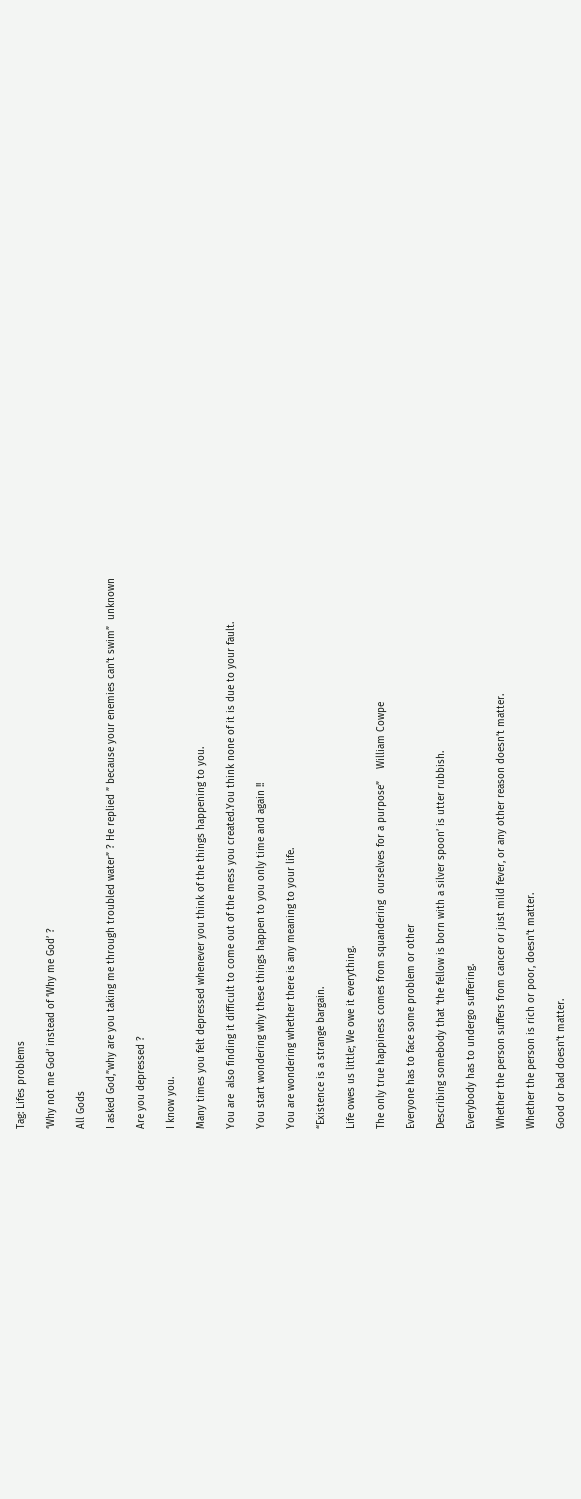Tag: Lifes problems

‘Why not me God’ instead of ‘Why me God’ ?

All Gods

I asked God,”why are you taking me through troubled water” ? He replied ” because your enemies can’t swim”  unknown

Are you depressed ?

I know you.

Many times you felt depressed whenever you think of the things happening to you.

You are  also finding it difficult to come out of the mess you created.You think none of it is due to your fault.

You start wondering why these things happen to you only time and again !!

You are wondering whether there is any meaning to your life.

“Existence is a strange bargain.

Life owes us little; We owe it everything.

The only true happiness comes from squandering  ourselves for a purpose”    William Cowpe

Everyone has to face some problem or other

Describing somebody that ‘the fellow is born with a silver spoon’ is utter rubbish.

Everybody has to undergo suffering.

Whether the person suffers from cancer or just mild fever, or any other reason doesn’t matter.

Whether the person is rich or poor, doesn’t matter.

Good or bad doesn’t matter.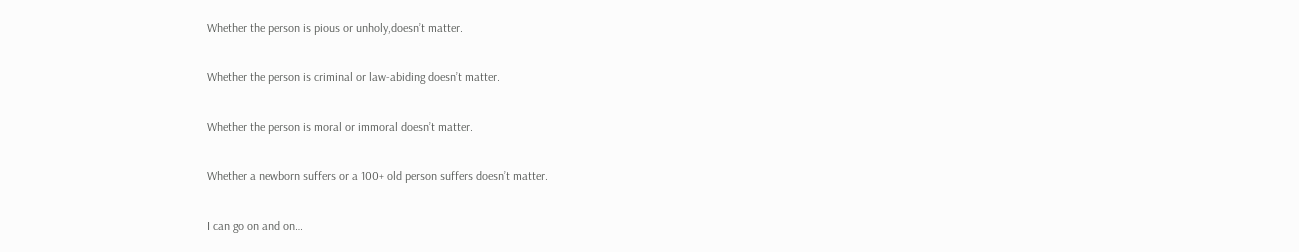Whether the person is pious or unholy,doesn’t matter.

Whether the person is criminal or law-abiding doesn’t matter.

Whether the person is moral or immoral doesn’t matter.

Whether a newborn suffers or a 100+ old person suffers doesn’t matter.

I can go on and on…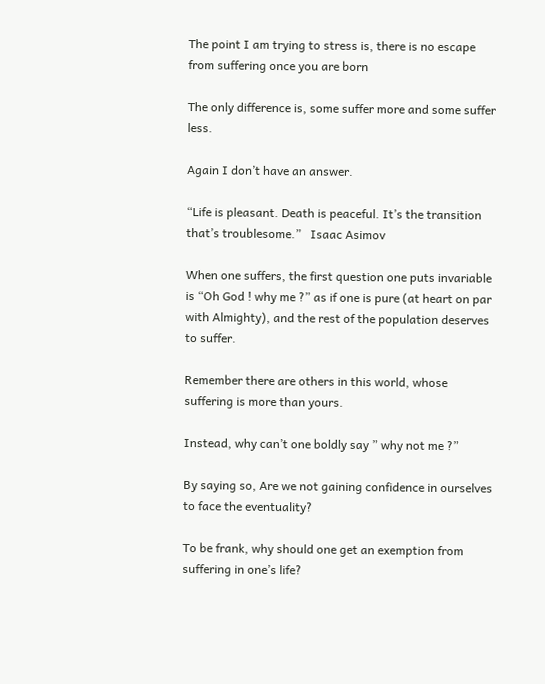The point I am trying to stress is, there is no escape from suffering once you are born

The only difference is, some suffer more and some suffer less.

Again I don’t have an answer.

“Life is pleasant. Death is peaceful. It’s the transition that’s troublesome.”   Isaac Asimov

When one suffers, the first question one puts invariable is “Oh God ! why me ?” as if one is pure (at heart on par with Almighty), and the rest of the population deserves to suffer.

Remember there are others in this world, whose suffering is more than yours.

Instead, why can’t one boldly say ” why not me ?”

By saying so, Are we not gaining confidence in ourselves to face the eventuality?

To be frank, why should one get an exemption from suffering in one’s life?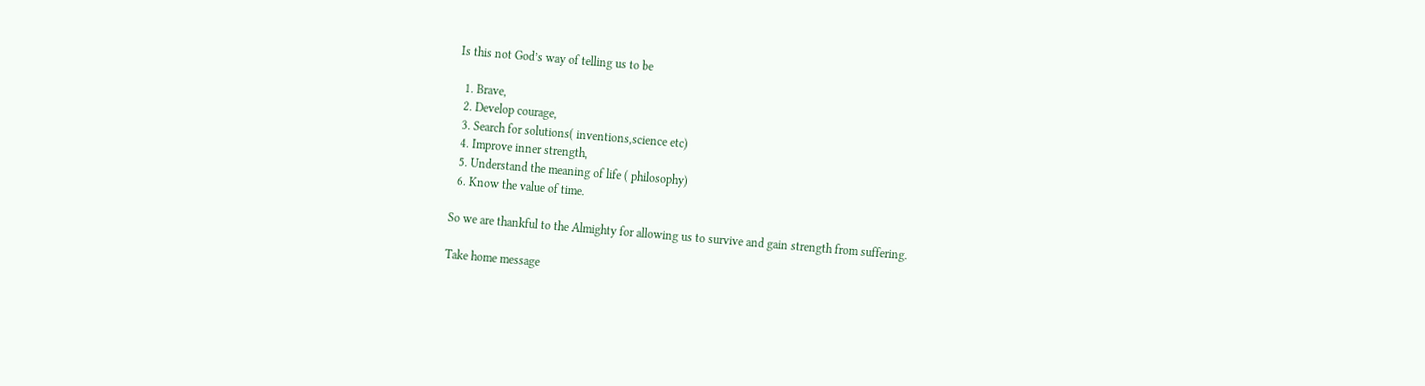Is this not God’s way of telling us to be

  1. Brave,
  2. Develop courage,
  3. Search for solutions( inventions,science etc)
  4. Improve inner strength,
  5. Understand the meaning of life ( philosophy)
  6. Know the value of time.

So we are thankful to the Almighty for allowing us to survive and gain strength from suffering.

Take home message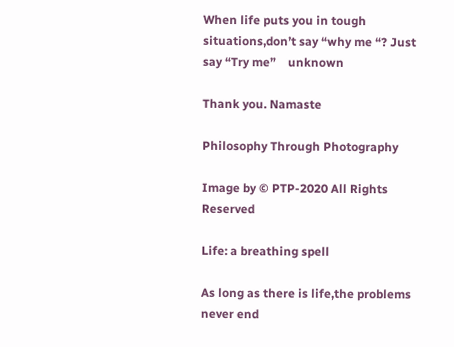When life puts you in tough situations,don’t say “why me “? Just say “Try me”    unknown

Thank you. Namaste

Philosophy Through Photography

Image by © PTP-2020 All Rights Reserved

Life: a breathing spell

As long as there is life,the problems never end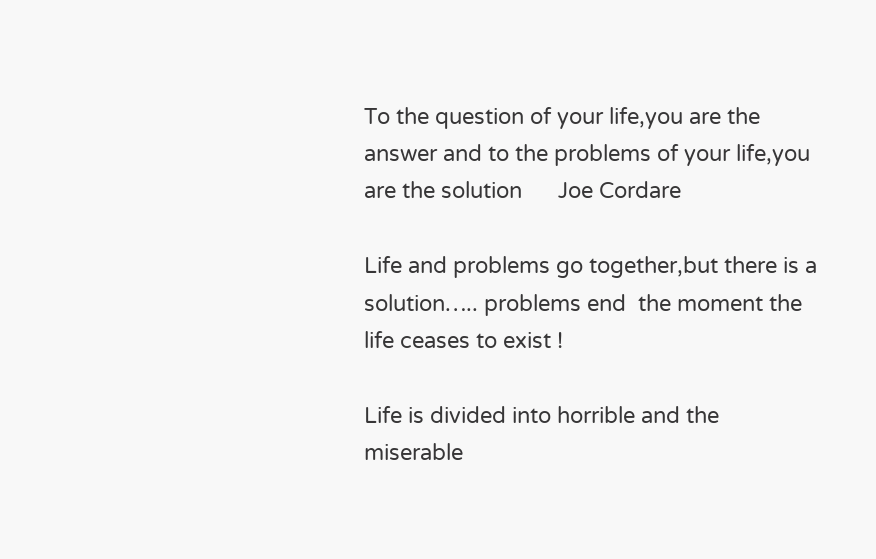To the question of your life,you are the answer and to the problems of your life,you are the solution      Joe Cordare

Life and problems go together,but there is a solution….. problems end  the moment the life ceases to exist !

Life is divided into horrible and the miserable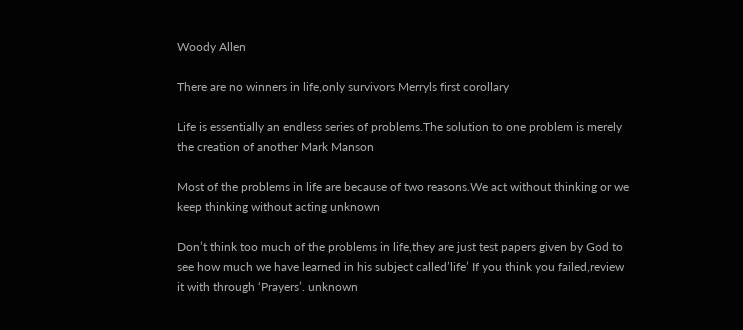Woody Allen

There are no winners in life,only survivors Merryls first corollary

Life is essentially an endless series of problems.The solution to one problem is merely the creation of another Mark Manson

Most of the problems in life are because of two reasons.We act without thinking or we keep thinking without acting unknown

Don’t think too much of the problems in life,they are just test papers given by God to see how much we have learned in his subject called’life’ If you think you failed,review it with through ‘Prayers’. unknown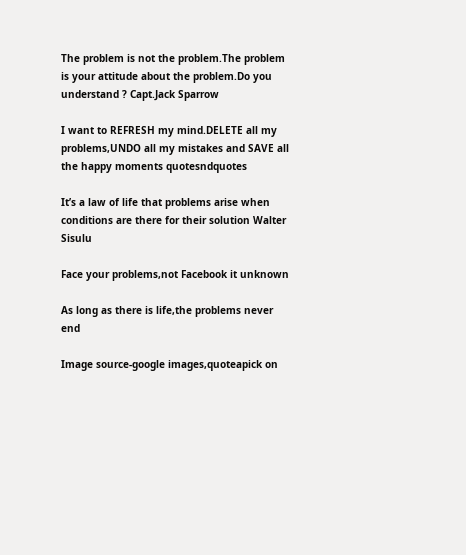The problem is not the problem.The problem is your attitude about the problem.Do you understand ? Capt.Jack Sparrow

I want to REFRESH my mind.DELETE all my problems,UNDO all my mistakes and SAVE all the happy moments quotesndquotes

It’s a law of life that problems arise when conditions are there for their solution Walter Sisulu

Face your problems,not Facebook it unknown

As long as there is life,the problems never end

Image source-google images,quoteapick on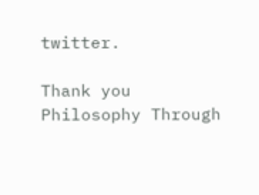twitter.

Thank you
Philosophy Through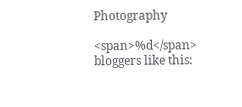Photography

<span>%d</span> bloggers like this: